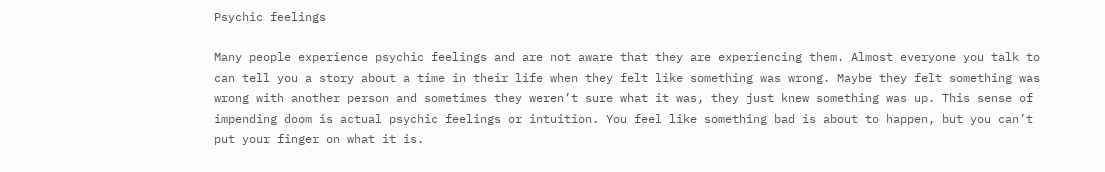Psychic feelings

Many people experience psychic feelings and are not aware that they are experiencing them. Almost everyone you talk to can tell you a story about a time in their life when they felt like something was wrong. Maybe they felt something was wrong with another person and sometimes they weren’t sure what it was, they just knew something was up. This sense of impending doom is actual psychic feelings or intuition. You feel like something bad is about to happen, but you can’t put your finger on what it is.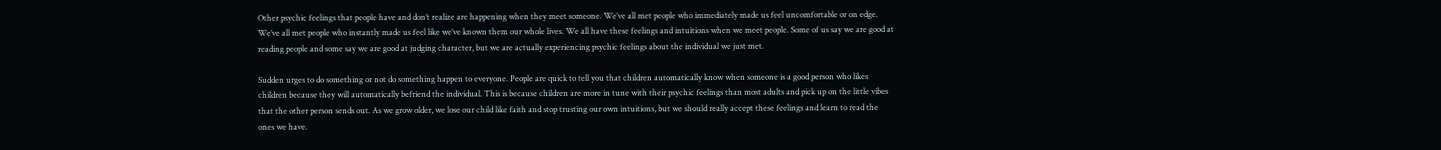Other psychic feelings that people have and don’t realize are happening when they meet someone. We’ve all met people who immediately made us feel uncomfortable or on edge. We’ve all met people who instantly made us feel like we’ve known them our whole lives. We all have these feelings and intuitions when we meet people. Some of us say we are good at reading people and some say we are good at judging character, but we are actually experiencing psychic feelings about the individual we just met.

Sudden urges to do something or not do something happen to everyone. People are quick to tell you that children automatically know when someone is a good person who likes children because they will automatically befriend the individual. This is because children are more in tune with their psychic feelings than most adults and pick up on the little vibes that the other person sends out. As we grow older, we lose our child like faith and stop trusting our own intuitions, but we should really accept these feelings and learn to read the ones we have.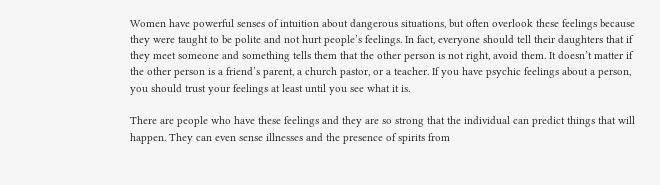Women have powerful senses of intuition about dangerous situations, but often overlook these feelings because they were taught to be polite and not hurt people’s feelings. In fact, everyone should tell their daughters that if they meet someone and something tells them that the other person is not right, avoid them. It doesn’t matter if the other person is a friend’s parent, a church pastor, or a teacher. If you have psychic feelings about a person, you should trust your feelings at least until you see what it is.

There are people who have these feelings and they are so strong that the individual can predict things that will happen. They can even sense illnesses and the presence of spirits from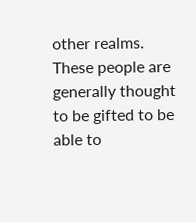other realms. These people are generally thought to be gifted to be able to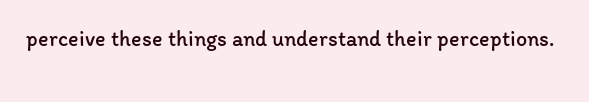perceive these things and understand their perceptions.